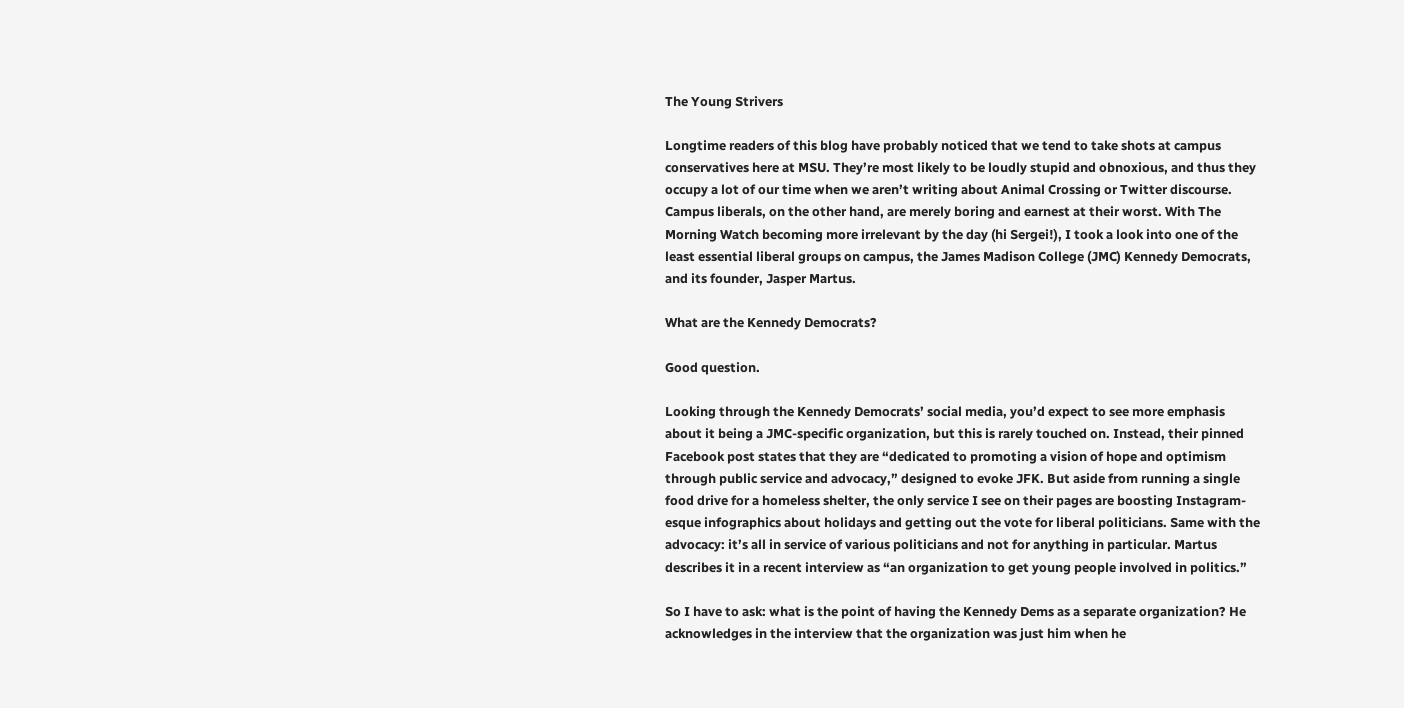The Young Strivers

Longtime readers of this blog have probably noticed that we tend to take shots at campus conservatives here at MSU. They’re most likely to be loudly stupid and obnoxious, and thus they occupy a lot of our time when we aren’t writing about Animal Crossing or Twitter discourse. Campus liberals, on the other hand, are merely boring and earnest at their worst. With The Morning Watch becoming more irrelevant by the day (hi Sergei!), I took a look into one of the least essential liberal groups on campus, the James Madison College (JMC) Kennedy Democrats, and its founder, Jasper Martus.

What are the Kennedy Democrats?

Good question.

Looking through the Kennedy Democrats’ social media, you’d expect to see more emphasis about it being a JMC-specific organization, but this is rarely touched on. Instead, their pinned Facebook post states that they are “dedicated to promoting a vision of hope and optimism through public service and advocacy,” designed to evoke JFK. But aside from running a single food drive for a homeless shelter, the only service I see on their pages are boosting Instagram-esque infographics about holidays and getting out the vote for liberal politicians. Same with the advocacy: it’s all in service of various politicians and not for anything in particular. Martus describes it in a recent interview as “an organization to get young people involved in politics.”

So I have to ask: what is the point of having the Kennedy Dems as a separate organization? He acknowledges in the interview that the organization was just him when he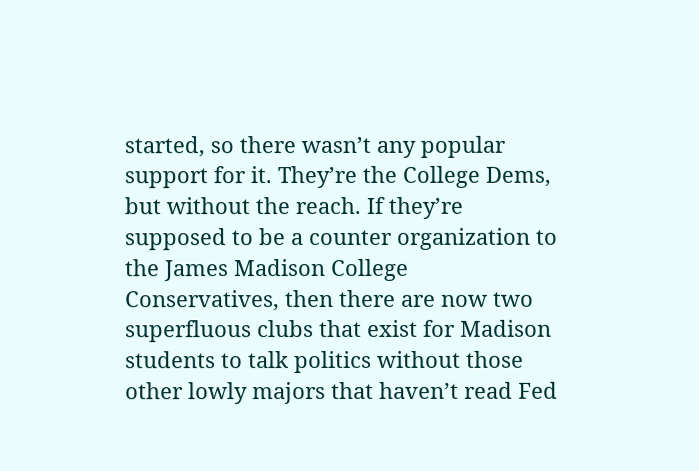started, so there wasn’t any popular support for it. They’re the College Dems, but without the reach. If they’re supposed to be a counter organization to the James Madison College Conservatives, then there are now two superfluous clubs that exist for Madison students to talk politics without those other lowly majors that haven’t read Fed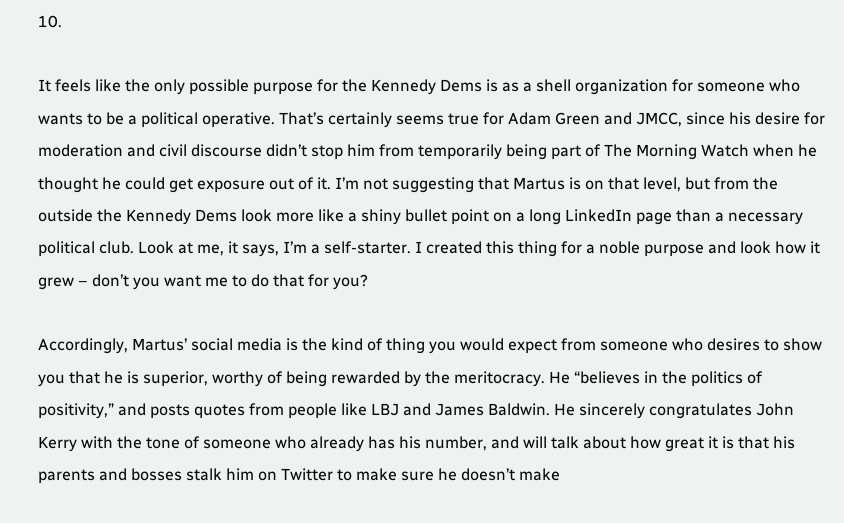10.

It feels like the only possible purpose for the Kennedy Dems is as a shell organization for someone who wants to be a political operative. That’s certainly seems true for Adam Green and JMCC, since his desire for moderation and civil discourse didn’t stop him from temporarily being part of The Morning Watch when he thought he could get exposure out of it. I’m not suggesting that Martus is on that level, but from the outside the Kennedy Dems look more like a shiny bullet point on a long LinkedIn page than a necessary political club. Look at me, it says, I’m a self-starter. I created this thing for a noble purpose and look how it grew – don’t you want me to do that for you?

Accordingly, Martus’ social media is the kind of thing you would expect from someone who desires to show you that he is superior, worthy of being rewarded by the meritocracy. He “believes in the politics of positivity,” and posts quotes from people like LBJ and James Baldwin. He sincerely congratulates John Kerry with the tone of someone who already has his number, and will talk about how great it is that his parents and bosses stalk him on Twitter to make sure he doesn’t make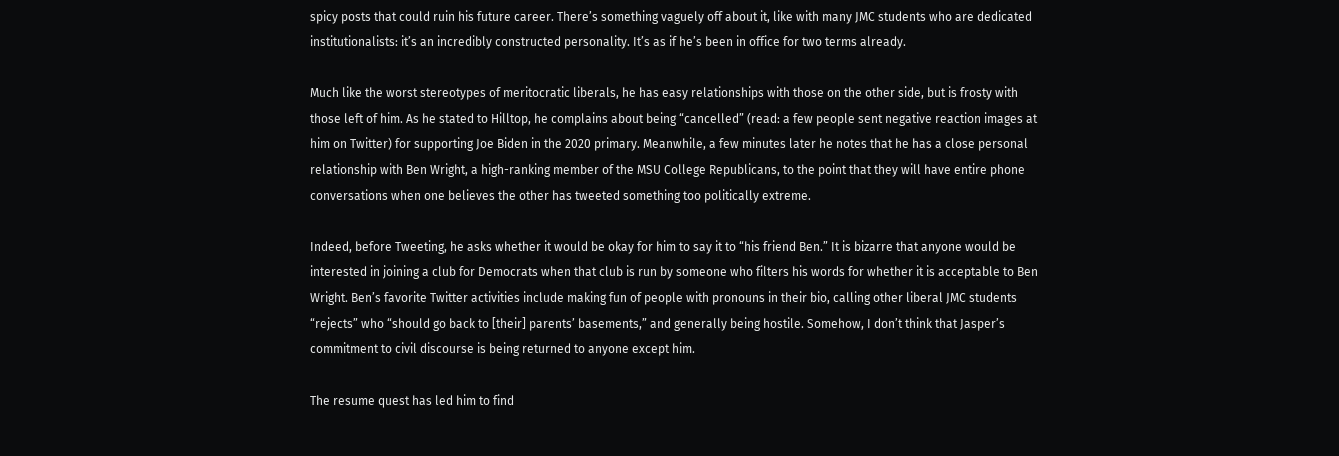spicy posts that could ruin his future career. There’s something vaguely off about it, like with many JMC students who are dedicated institutionalists: it’s an incredibly constructed personality. It’s as if he’s been in office for two terms already.

Much like the worst stereotypes of meritocratic liberals, he has easy relationships with those on the other side, but is frosty with those left of him. As he stated to Hilltop, he complains about being “cancelled” (read: a few people sent negative reaction images at him on Twitter) for supporting Joe Biden in the 2020 primary. Meanwhile, a few minutes later he notes that he has a close personal relationship with Ben Wright, a high-ranking member of the MSU College Republicans, to the point that they will have entire phone conversations when one believes the other has tweeted something too politically extreme.

Indeed, before Tweeting, he asks whether it would be okay for him to say it to “his friend Ben.” It is bizarre that anyone would be interested in joining a club for Democrats when that club is run by someone who filters his words for whether it is acceptable to Ben Wright. Ben’s favorite Twitter activities include making fun of people with pronouns in their bio, calling other liberal JMC students “rejects” who “should go back to [their] parents’ basements,” and generally being hostile. Somehow, I don’t think that Jasper’s commitment to civil discourse is being returned to anyone except him.

The resume quest has led him to find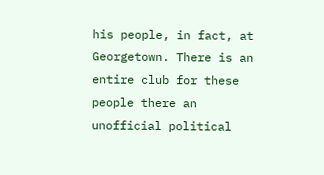his people, in fact, at Georgetown. There is an entire club for these people there an unofficial political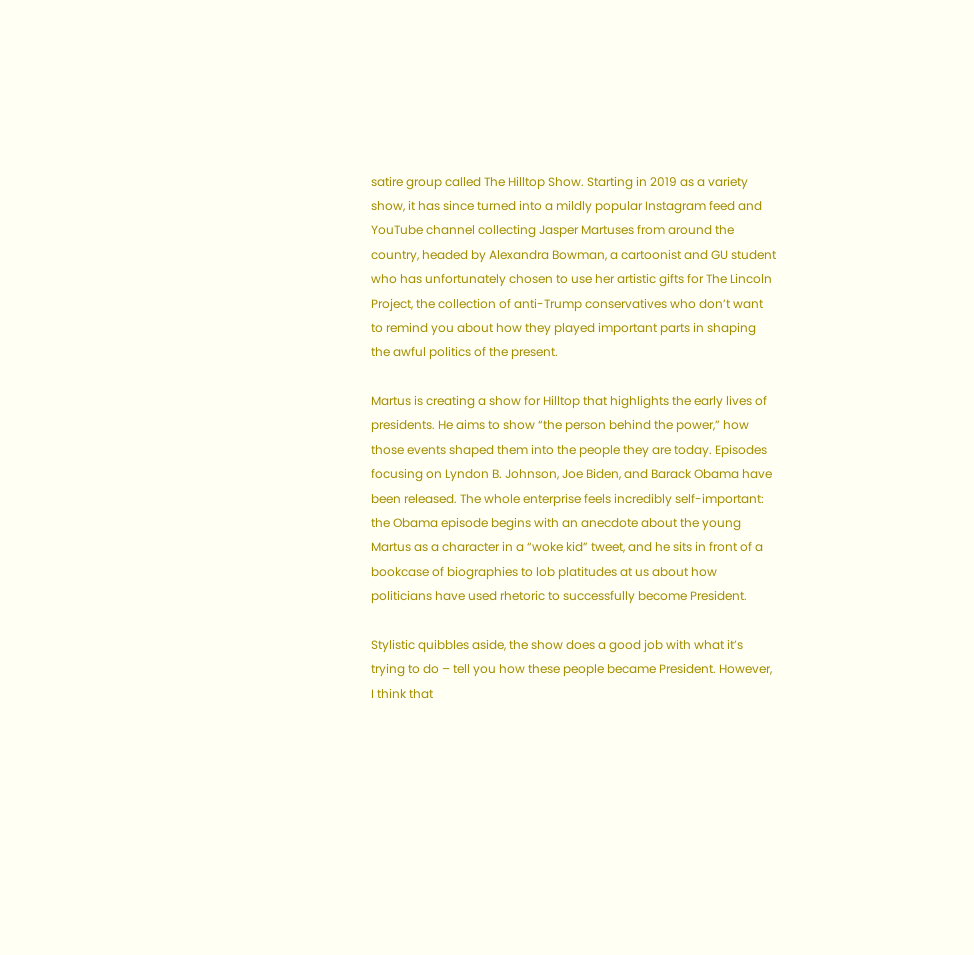satire group called The Hilltop Show. Starting in 2019 as a variety show, it has since turned into a mildly popular Instagram feed and YouTube channel collecting Jasper Martuses from around the country, headed by Alexandra Bowman, a cartoonist and GU student who has unfortunately chosen to use her artistic gifts for The Lincoln Project, the collection of anti-Trump conservatives who don’t want to remind you about how they played important parts in shaping the awful politics of the present.

Martus is creating a show for Hilltop that highlights the early lives of presidents. He aims to show “the person behind the power,” how those events shaped them into the people they are today. Episodes focusing on Lyndon B. Johnson, Joe Biden, and Barack Obama have been released. The whole enterprise feels incredibly self-important: the Obama episode begins with an anecdote about the young Martus as a character in a “woke kid” tweet, and he sits in front of a bookcase of biographies to lob platitudes at us about how politicians have used rhetoric to successfully become President.

Stylistic quibbles aside, the show does a good job with what it’s trying to do – tell you how these people became President. However, I think that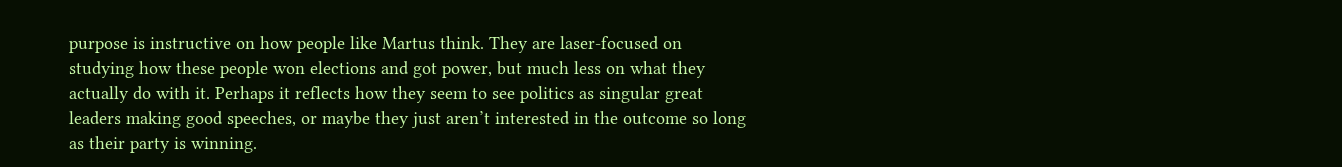purpose is instructive on how people like Martus think. They are laser-focused on studying how these people won elections and got power, but much less on what they actually do with it. Perhaps it reflects how they seem to see politics as singular great leaders making good speeches, or maybe they just aren’t interested in the outcome so long as their party is winning.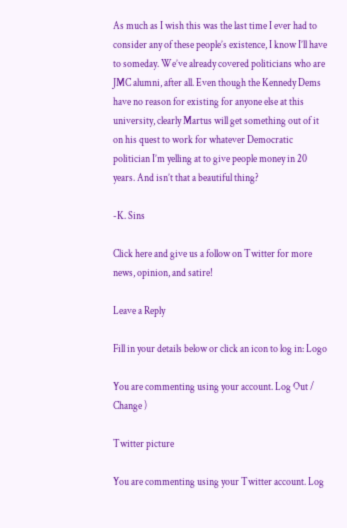As much as I wish this was the last time I ever had to consider any of these people’s existence, I know I’ll have to someday. We’ve already covered politicians who are JMC alumni, after all. Even though the Kennedy Dems have no reason for existing for anyone else at this university, clearly Martus will get something out of it on his quest to work for whatever Democratic politician I’m yelling at to give people money in 20 years. And isn’t that a beautiful thing?

-K. Sins

Click here and give us a follow on Twitter for more news, opinion, and satire!

Leave a Reply

Fill in your details below or click an icon to log in: Logo

You are commenting using your account. Log Out /  Change )

Twitter picture

You are commenting using your Twitter account. Log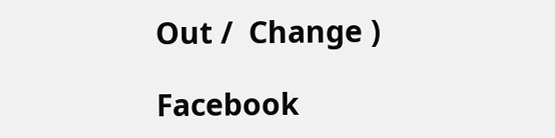Out /  Change )

Facebook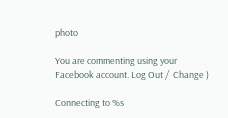photo

You are commenting using your Facebook account. Log Out /  Change )

Connecting to %s